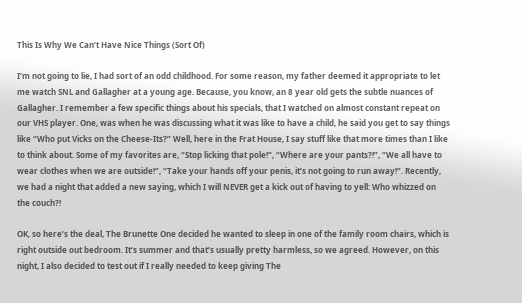This Is Why We Can’t Have Nice Things (Sort Of)

I’m not going to lie, I had sort of an odd childhood. For some reason, my father deemed it appropriate to let me watch SNL and Gallagher at a young age. Because, you know, an 8 year old gets the subtle nuances of Gallagher. I remember a few specific things about his specials, that I watched on almost constant repeat on our VHS player. One, was when he was discussing what it was like to have a child, he said you get to say things like “Who put Vicks on the Cheese-Its?” Well, here in the Frat House, I say stuff like that more times than I like to think about. Some of my favorites are, “Stop licking that pole!”, “Where are your pants?!”, “We all have to wear clothes when we are outside!”, “Take your hands off your penis, it’s not going to run away!”. Recently, we had a night that added a new saying, which I will NEVER get a kick out of having to yell: Who whizzed on the couch?!

OK, so here’s the deal, The Brunette One decided he wanted to sleep in one of the family room chairs, which is right outside out bedroom. It’s summer and that’s usually pretty harmless, so we agreed. However, on this night, I also decided to test out if I really needed to keep giving The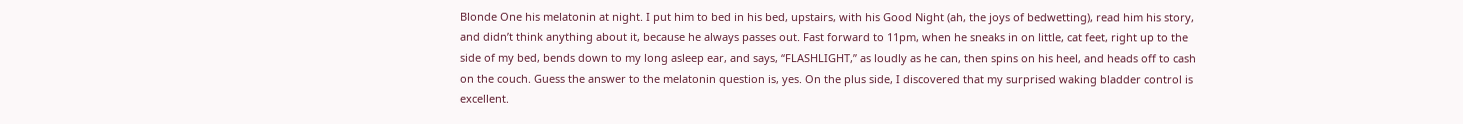Blonde One his melatonin at night. I put him to bed in his bed, upstairs, with his Good Night (ah, the joys of bedwetting), read him his story, and didn’t think anything about it, because he always passes out. Fast forward to 11pm, when he sneaks in on little, cat feet, right up to the side of my bed, bends down to my long asleep ear, and says, “FLASHLIGHT,” as loudly as he can, then spins on his heel, and heads off to cash on the couch. Guess the answer to the melatonin question is, yes. On the plus side, I discovered that my surprised waking bladder control is excellent.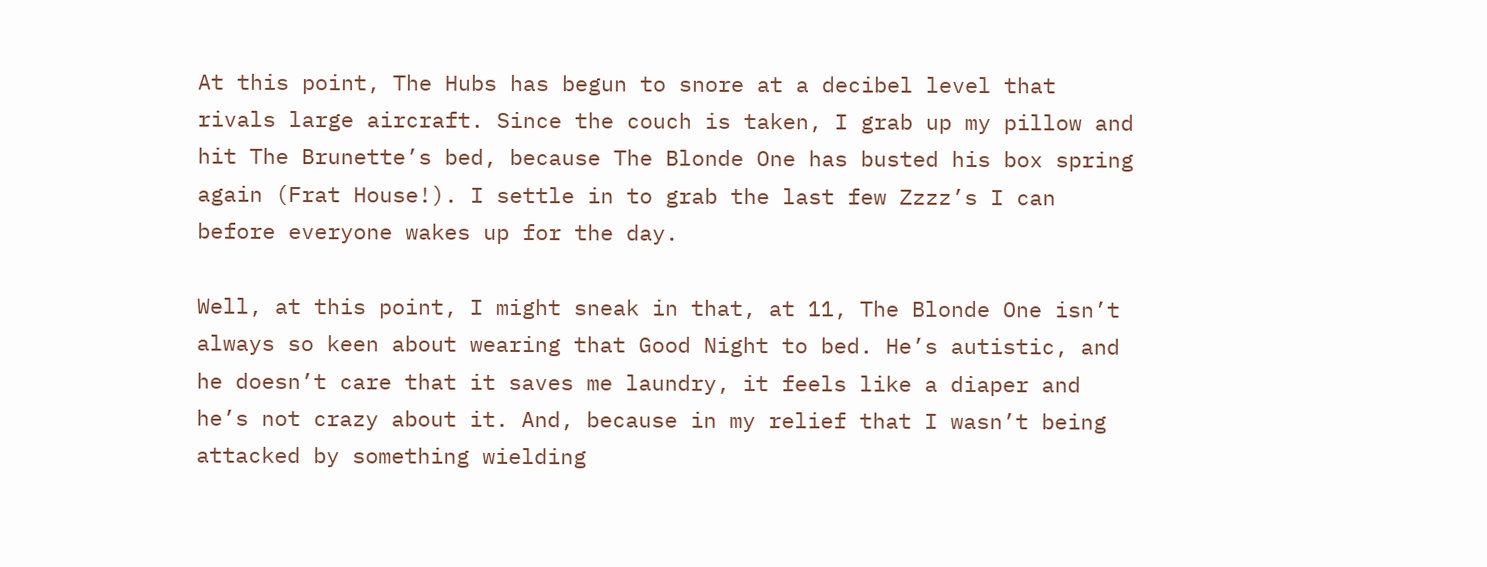At this point, The Hubs has begun to snore at a decibel level that rivals large aircraft. Since the couch is taken, I grab up my pillow and hit The Brunette’s bed, because The Blonde One has busted his box spring again (Frat House!). I settle in to grab the last few Zzzz’s I can before everyone wakes up for the day.

Well, at this point, I might sneak in that, at 11, The Blonde One isn’t always so keen about wearing that Good Night to bed. He’s autistic, and he doesn’t care that it saves me laundry, it feels like a diaper and he’s not crazy about it. And, because in my relief that I wasn’t being attacked by something wielding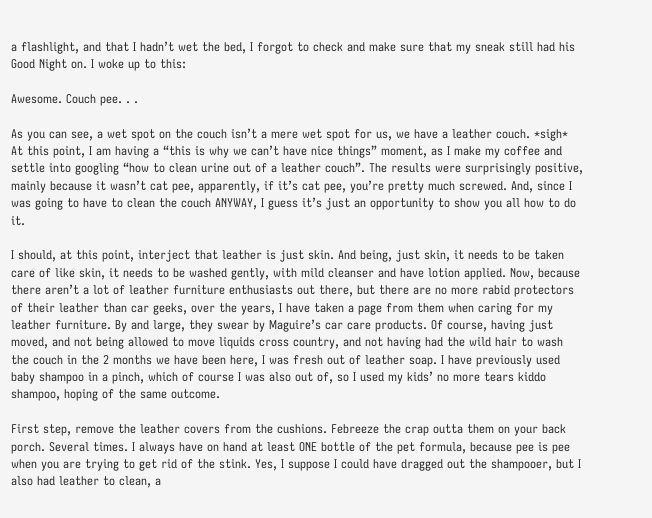a flashlight, and that I hadn’t wet the bed, I forgot to check and make sure that my sneak still had his Good Night on. I woke up to this:

Awesome. Couch pee. . .

As you can see, a wet spot on the couch isn’t a mere wet spot for us, we have a leather couch. *sigh* At this point, I am having a “this is why we can’t have nice things” moment, as I make my coffee and settle into googling “how to clean urine out of a leather couch”. The results were surprisingly positive, mainly because it wasn’t cat pee, apparently, if it’s cat pee, you’re pretty much screwed. And, since I was going to have to clean the couch ANYWAY, I guess it’s just an opportunity to show you all how to do it.

I should, at this point, interject that leather is just skin. And being, just skin, it needs to be taken care of like skin, it needs to be washed gently, with mild cleanser and have lotion applied. Now, because there aren’t a lot of leather furniture enthusiasts out there, but there are no more rabid protectors of their leather than car geeks, over the years, I have taken a page from them when caring for my leather furniture. By and large, they swear by Maguire’s car care products. Of course, having just moved, and not being allowed to move liquids cross country, and not having had the wild hair to wash the couch in the 2 months we have been here, I was fresh out of leather soap. I have previously used baby shampoo in a pinch, which of course I was also out of, so I used my kids’ no more tears kiddo shampoo, hoping of the same outcome.

First step, remove the leather covers from the cushions. Febreeze the crap outta them on your back porch. Several times. I always have on hand at least ONE bottle of the pet formula, because pee is pee when you are trying to get rid of the stink. Yes, I suppose I could have dragged out the shampooer, but I also had leather to clean, a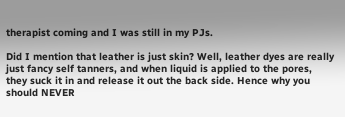therapist coming and I was still in my PJs.

Did I mention that leather is just skin? Well, leather dyes are really just fancy self tanners, and when liquid is applied to the pores, they suck it in and release it out the back side. Hence why you should NEVER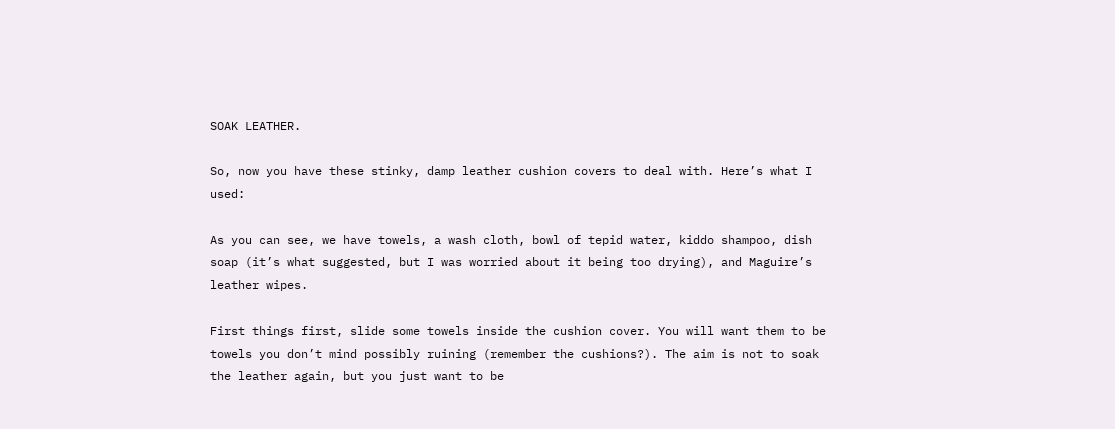SOAK LEATHER.

So, now you have these stinky, damp leather cushion covers to deal with. Here’s what I used:

As you can see, we have towels, a wash cloth, bowl of tepid water, kiddo shampoo, dish soap (it’s what suggested, but I was worried about it being too drying), and Maguire’s leather wipes.

First things first, slide some towels inside the cushion cover. You will want them to be towels you don’t mind possibly ruining (remember the cushions?). The aim is not to soak the leather again, but you just want to be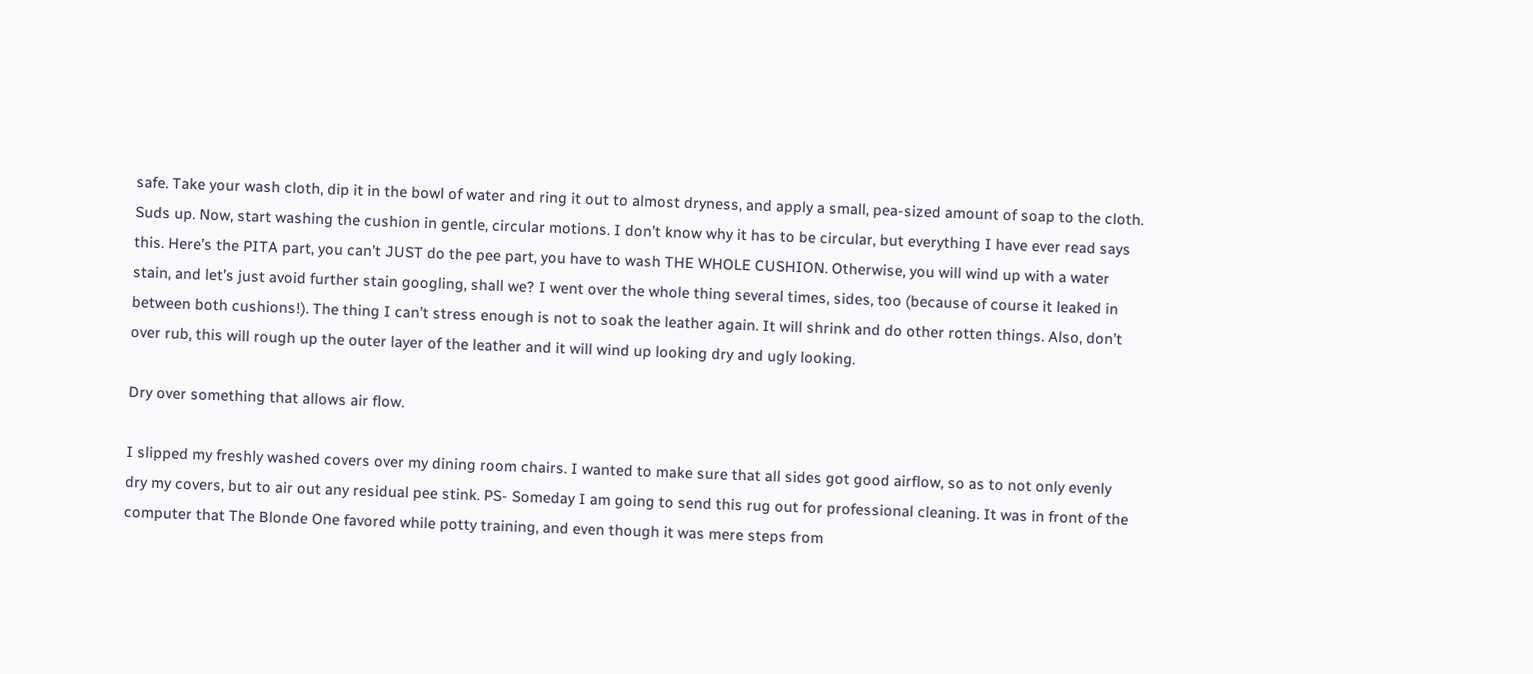safe. Take your wash cloth, dip it in the bowl of water and ring it out to almost dryness, and apply a small, pea-sized amount of soap to the cloth. Suds up. Now, start washing the cushion in gentle, circular motions. I don’t know why it has to be circular, but everything I have ever read says this. Here’s the PITA part, you can’t JUST do the pee part, you have to wash THE WHOLE CUSHION. Otherwise, you will wind up with a water stain, and let’s just avoid further stain googling, shall we? I went over the whole thing several times, sides, too (because of course it leaked in between both cushions!). The thing I can’t stress enough is not to soak the leather again. It will shrink and do other rotten things. Also, don’t over rub, this will rough up the outer layer of the leather and it will wind up looking dry and ugly looking.

Dry over something that allows air flow.

I slipped my freshly washed covers over my dining room chairs. I wanted to make sure that all sides got good airflow, so as to not only evenly dry my covers, but to air out any residual pee stink. PS- Someday I am going to send this rug out for professional cleaning. It was in front of the computer that The Blonde One favored while potty training, and even though it was mere steps from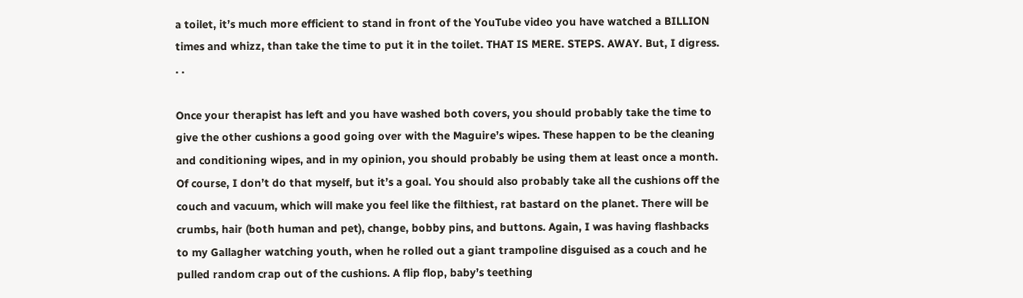a toilet, it’s much more efficient to stand in front of the YouTube video you have watched a BILLION times and whizz, than take the time to put it in the toilet. THAT IS MERE. STEPS. AWAY. But, I digress. . .

Once your therapist has left and you have washed both covers, you should probably take the time to give the other cushions a good going over with the Maguire’s wipes. These happen to be the cleaning and conditioning wipes, and in my opinion, you should probably be using them at least once a month. Of course, I don’t do that myself, but it’s a goal. You should also probably take all the cushions off the couch and vacuum, which will make you feel like the filthiest, rat bastard on the planet. There will be crumbs, hair (both human and pet), change, bobby pins, and buttons. Again, I was having flashbacks to my Gallagher watching youth, when he rolled out a giant trampoline disguised as a couch and he pulled random crap out of the cushions. A flip flop, baby’s teething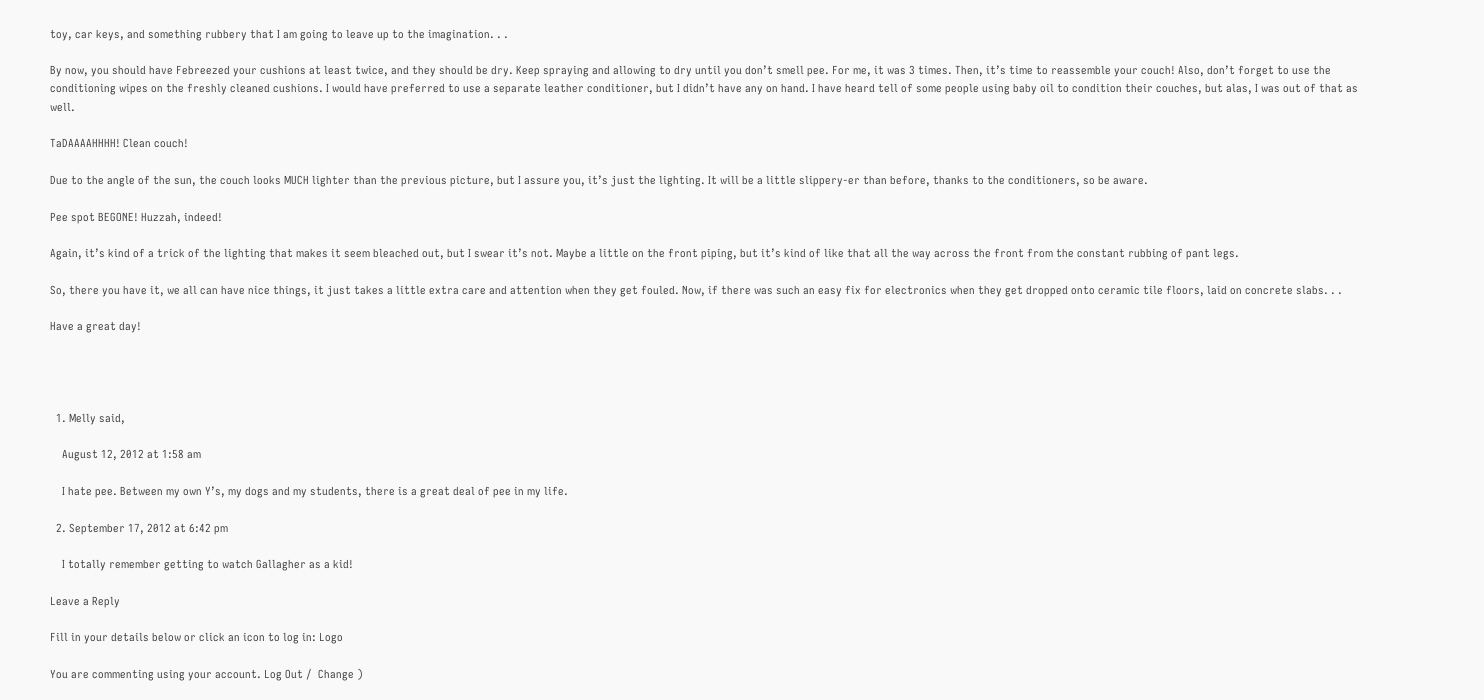toy, car keys, and something rubbery that I am going to leave up to the imagination. . .

By now, you should have Febreezed your cushions at least twice, and they should be dry. Keep spraying and allowing to dry until you don’t smell pee. For me, it was 3 times. Then, it’s time to reassemble your couch! Also, don’t forget to use the conditioning wipes on the freshly cleaned cushions. I would have preferred to use a separate leather conditioner, but I didn’t have any on hand. I have heard tell of some people using baby oil to condition their couches, but alas, I was out of that as well.

TaDAAAAHHHH! Clean couch!

Due to the angle of the sun, the couch looks MUCH lighter than the previous picture, but I assure you, it’s just the lighting. It will be a little slippery-er than before, thanks to the conditioners, so be aware.

Pee spot BEGONE! Huzzah, indeed!

Again, it’s kind of a trick of the lighting that makes it seem bleached out, but I swear it’s not. Maybe a little on the front piping, but it’s kind of like that all the way across the front from the constant rubbing of pant legs.

So, there you have it, we all can have nice things, it just takes a little extra care and attention when they get fouled. Now, if there was such an easy fix for electronics when they get dropped onto ceramic tile floors, laid on concrete slabs. . .

Have a great day!




  1. Melly said,

    August 12, 2012 at 1:58 am

    I hate pee. Between my own Y’s, my dogs and my students, there is a great deal of pee in my life.

  2. September 17, 2012 at 6:42 pm

    I totally remember getting to watch Gallagher as a kid!

Leave a Reply

Fill in your details below or click an icon to log in: Logo

You are commenting using your account. Log Out /  Change )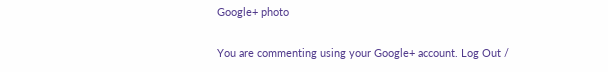Google+ photo

You are commenting using your Google+ account. Log Out /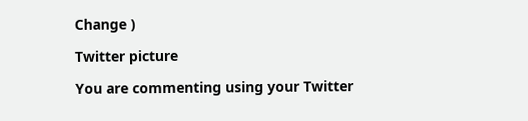Change )

Twitter picture

You are commenting using your Twitter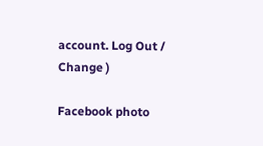account. Log Out /  Change )

Facebook photo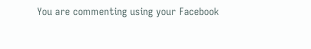You are commenting using your Facebook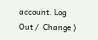account. Log Out /  Change )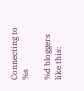Connecting to %s

%d bloggers like this: